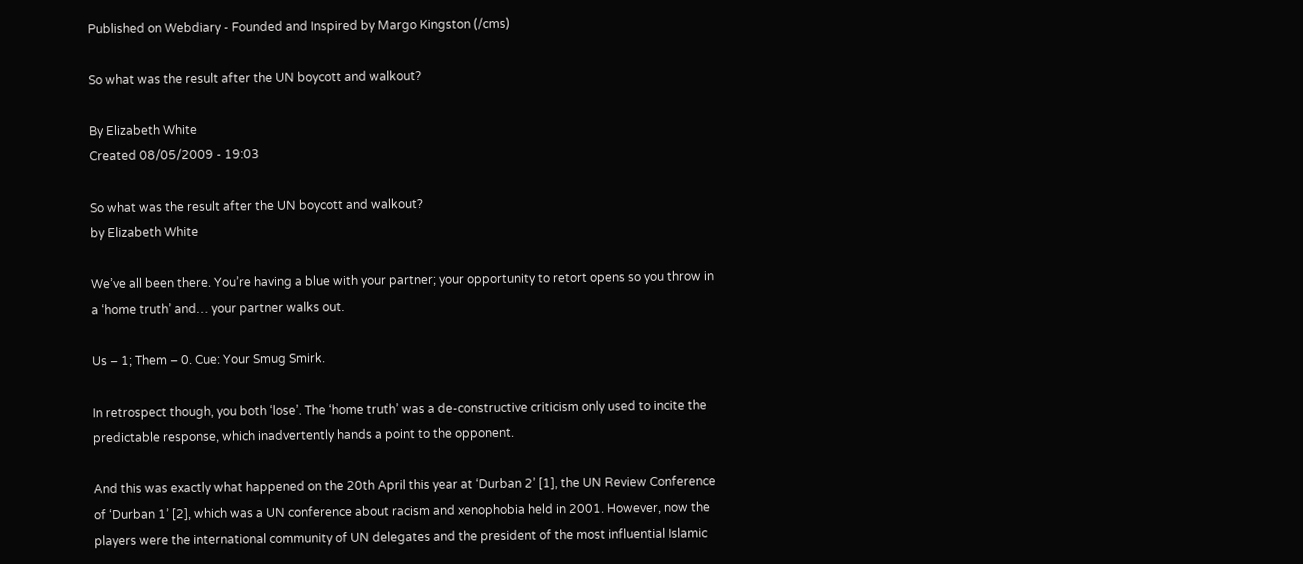Published on Webdiary - Founded and Inspired by Margo Kingston (/cms)

So what was the result after the UN boycott and walkout?

By Elizabeth White
Created 08/05/2009 - 19:03

So what was the result after the UN boycott and walkout?
by Elizabeth White

We’ve all been there. You’re having a blue with your partner; your opportunity to retort opens so you throw in a ‘home truth’ and… your partner walks out.

Us – 1; Them – 0. Cue: Your Smug Smirk.

In retrospect though, you both ‘lose’. The ‘home truth’ was a de-constructive criticism only used to incite the predictable response, which inadvertently hands a point to the opponent.

And this was exactly what happened on the 20th April this year at ‘Durban 2’ [1], the UN Review Conference of ‘Durban 1’ [2], which was a UN conference about racism and xenophobia held in 2001. However, now the players were the international community of UN delegates and the president of the most influential Islamic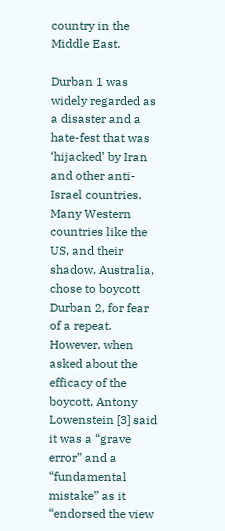country in the Middle East.

Durban 1 was widely regarded as a disaster and a hate-fest that was ‘hijacked’ by Iran and other anti-Israel countries. Many Western countries like the US, and their shadow, Australia, chose to boycott Durban 2, for fear of a repeat. However, when asked about the efficacy of the boycott, Antony Lowenstein [3] said it was a “grave error” and a “fundamental mistake” as it “endorsed the view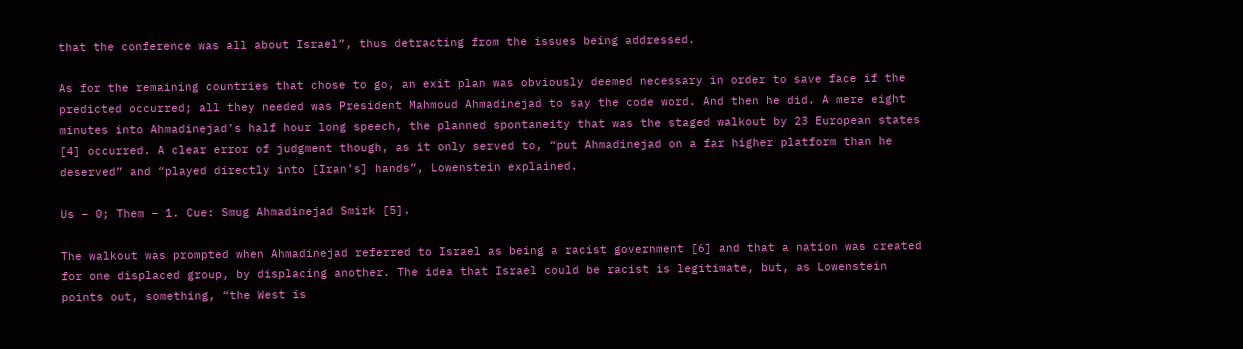that the conference was all about Israel”, thus detracting from the issues being addressed.

As for the remaining countries that chose to go, an exit plan was obviously deemed necessary in order to save face if the predicted occurred; all they needed was President Mahmoud Ahmadinejad to say the code word. And then he did. A mere eight minutes into Ahmadinejad’s half hour long speech, the planned spontaneity that was the staged walkout by 23 European states [4] occurred. A clear error of judgment though, as it only served to, “put Ahmadinejad on a far higher platform than he deserved” and “played directly into [Iran’s] hands”, Lowenstein explained.

Us – 0; Them – 1. Cue: Smug Ahmadinejad Smirk [5].

The walkout was prompted when Ahmadinejad referred to Israel as being a racist government [6] and that a nation was created for one displaced group, by displacing another. The idea that Israel could be racist is legitimate, but, as Lowenstein points out, something, “the West is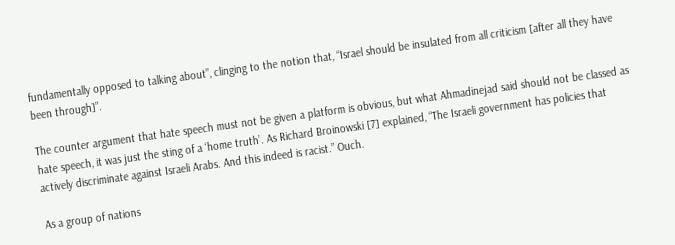fundamentally opposed to talking about”, clinging to the notion that, “Israel should be insulated from all criticism [after all they have been through]”.

The counter argument that hate speech must not be given a platform is obvious, but what Ahmadinejad said should not be classed as hate speech, it was just the sting of a ‘home truth’. As Richard Broinowski [7] explained, “The Israeli government has policies that actively discriminate against Israeli Arabs. And this indeed is racist.” Ouch.

As a group of nations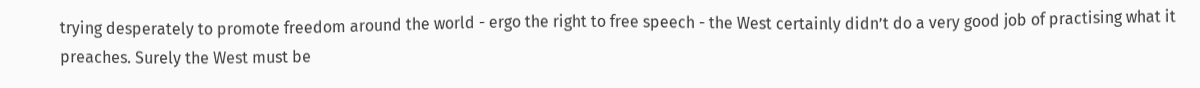trying desperately to promote freedom around the world - ergo the right to free speech - the West certainly didn’t do a very good job of practising what it preaches. Surely the West must be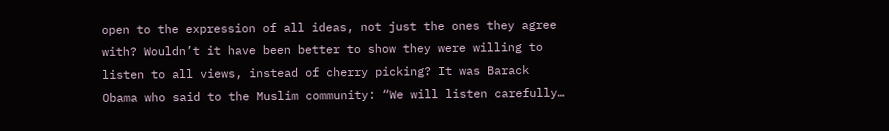open to the expression of all ideas, not just the ones they agree with? Wouldn’t it have been better to show they were willing to listen to all views, instead of cherry picking? It was Barack Obama who said to the Muslim community: “We will listen carefully…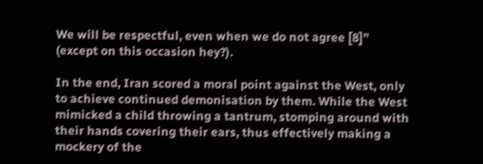We will be respectful, even when we do not agree [8]” (except on this occasion hey?).

In the end, Iran scored a moral point against the West, only to achieve continued demonisation by them. While the West mimicked a child throwing a tantrum, stomping around with their hands covering their ears, thus effectively making a mockery of the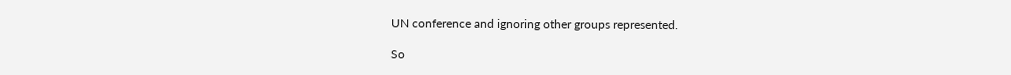UN conference and ignoring other groups represented.

So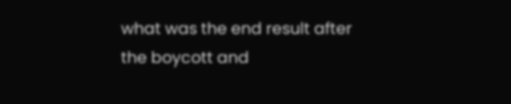what was the end result after the boycott and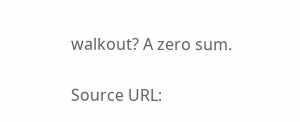walkout? A zero sum.

Source URL: